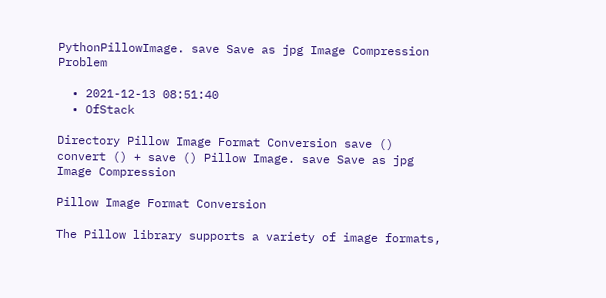PythonPillowImage. save Save as jpg Image Compression Problem

  • 2021-12-13 08:51:40
  • OfStack

Directory Pillow Image Format Conversion save () convert () + save () Pillow Image. save Save as jpg Image Compression

Pillow Image Format Conversion

The Pillow library supports a variety of image formats,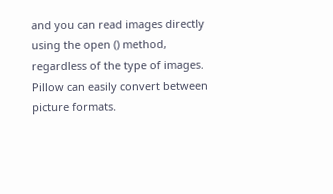and you can read images directly using the open () method, regardless of the type of images. Pillow can easily convert between picture formats.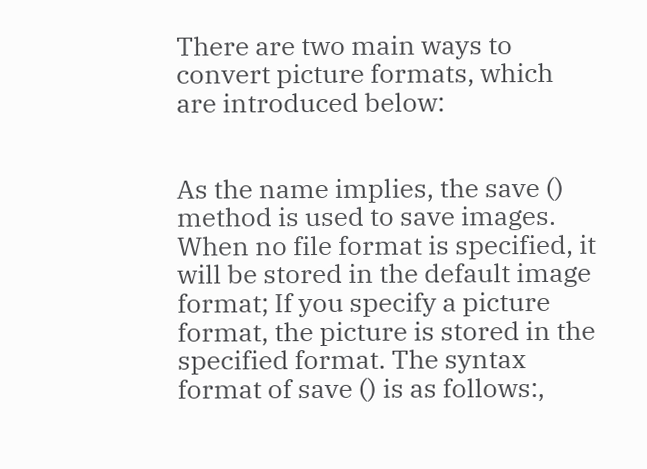There are two main ways to convert picture formats, which are introduced below:


As the name implies, the save () method is used to save images. When no file format is specified, it will be stored in the default image format; If you specify a picture format, the picture is stored in the specified format. The syntax format of save () is as follows:,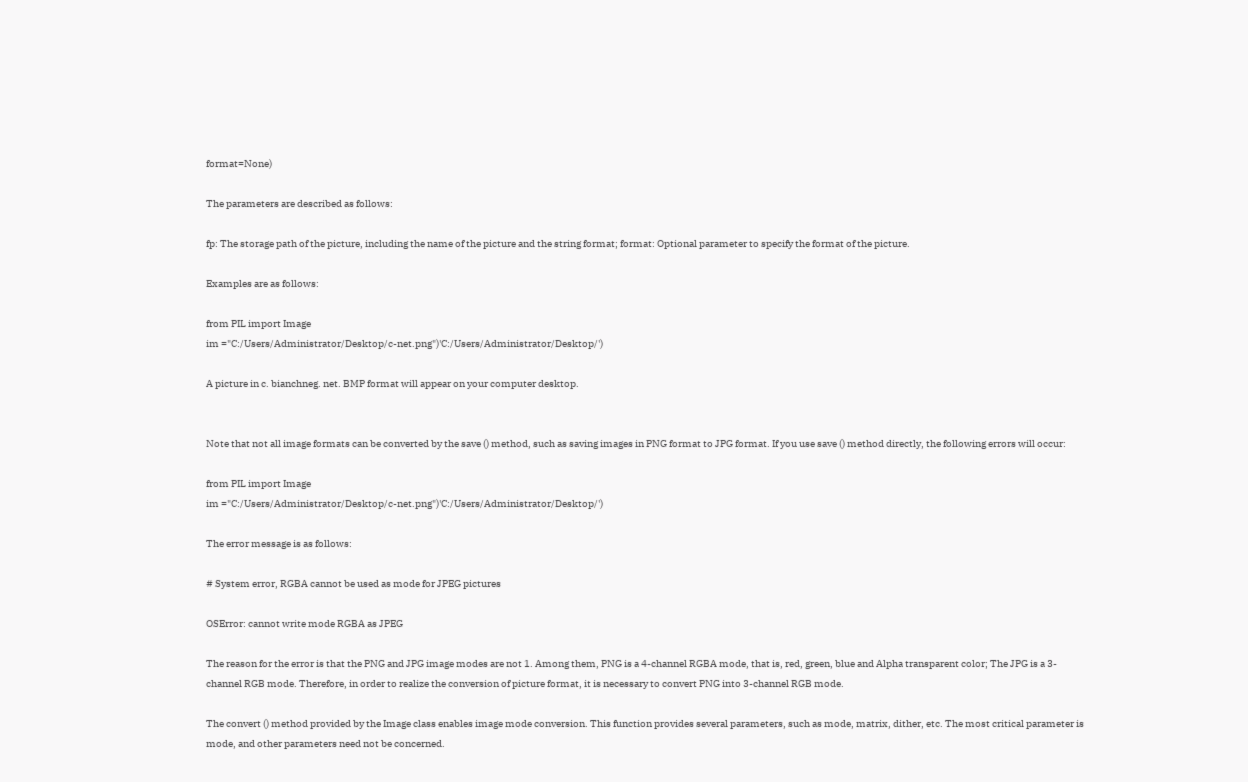format=None)

The parameters are described as follows:

fp: The storage path of the picture, including the name of the picture and the string format; format: Optional parameter to specify the format of the picture.

Examples are as follows:

from PIL import Image
im ="C:/Users/Administrator/Desktop/c-net.png")'C:/Users/Administrator/Desktop/')

A picture in c. bianchneg. net. BMP format will appear on your computer desktop.


Note that not all image formats can be converted by the save () method, such as saving images in PNG format to JPG format. If you use save () method directly, the following errors will occur:

from PIL import Image
im ="C:/Users/Administrator/Desktop/c-net.png")'C:/Users/Administrator/Desktop/')

The error message is as follows:

# System error, RGBA cannot be used as mode for JPEG pictures

OSError: cannot write mode RGBA as JPEG

The reason for the error is that the PNG and JPG image modes are not 1. Among them, PNG is a 4-channel RGBA mode, that is, red, green, blue and Alpha transparent color; The JPG is a 3-channel RGB mode. Therefore, in order to realize the conversion of picture format, it is necessary to convert PNG into 3-channel RGB mode.

The convert () method provided by the Image class enables image mode conversion. This function provides several parameters, such as mode, matrix, dither, etc. The most critical parameter is mode, and other parameters need not be concerned.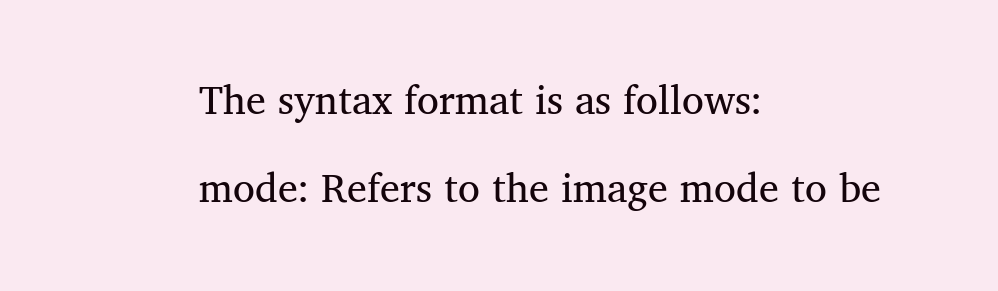The syntax format is as follows:

mode: Refers to the image mode to be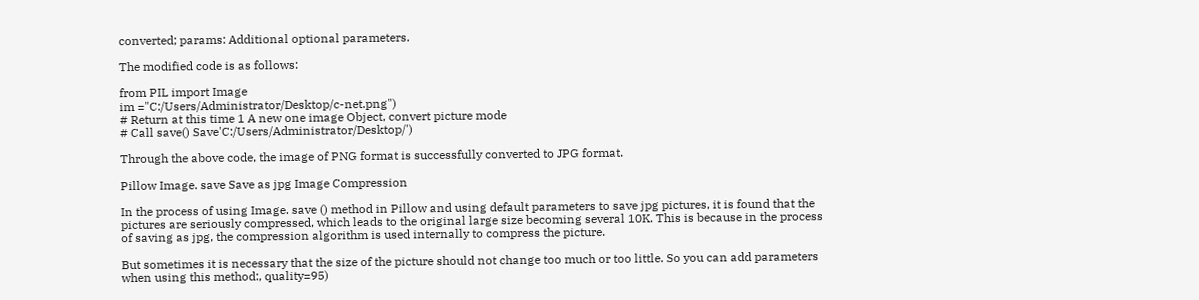converted; params: Additional optional parameters.

The modified code is as follows:

from PIL import Image
im ="C:/Users/Administrator/Desktop/c-net.png")
# Return at this time 1 A new one image Object, convert picture mode
# Call save() Save'C:/Users/Administrator/Desktop/')

Through the above code, the image of PNG format is successfully converted to JPG format.

Pillow Image. save Save as jpg Image Compression

In the process of using Image. save () method in Pillow and using default parameters to save jpg pictures, it is found that the pictures are seriously compressed, which leads to the original large size becoming several 10K. This is because in the process of saving as jpg, the compression algorithm is used internally to compress the picture.

But sometimes it is necessary that the size of the picture should not change too much or too little. So you can add parameters when using this method:, quality=95)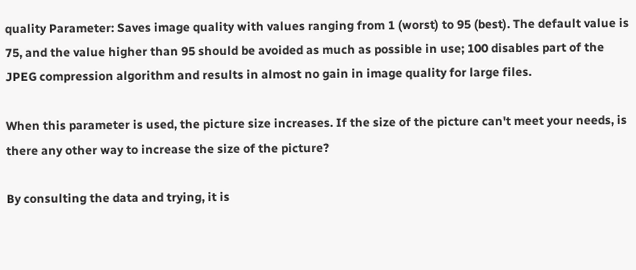quality Parameter: Saves image quality with values ranging from 1 (worst) to 95 (best). The default value is 75, and the value higher than 95 should be avoided as much as possible in use; 100 disables part of the JPEG compression algorithm and results in almost no gain in image quality for large files.

When this parameter is used, the picture size increases. If the size of the picture can't meet your needs, is there any other way to increase the size of the picture?

By consulting the data and trying, it is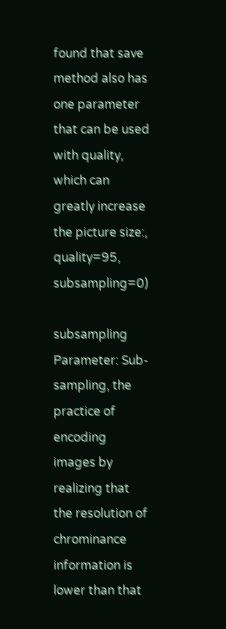found that save method also has one parameter that can be used with quality, which can greatly increase the picture size:, quality=95, subsampling=0)

subsampling Parameter: Sub-sampling, the practice of encoding images by realizing that the resolution of chrominance information is lower than that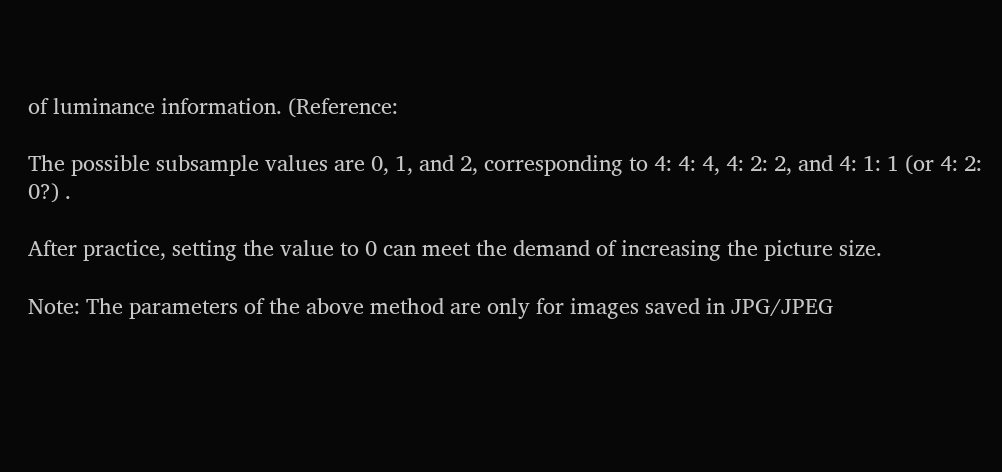of luminance information. (Reference:

The possible subsample values are 0, 1, and 2, corresponding to 4: 4: 4, 4: 2: 2, and 4: 1: 1 (or 4: 2: 0?) .

After practice, setting the value to 0 can meet the demand of increasing the picture size.

Note: The parameters of the above method are only for images saved in JPG/JPEG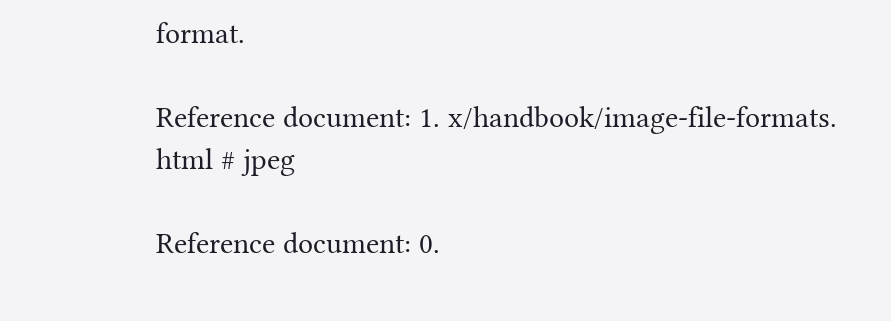format.

Reference document: 1. x/handbook/image-file-formats. html # jpeg

Reference document: 0.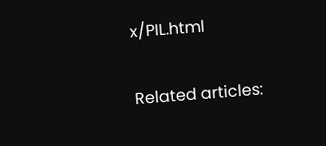x/PIL.html

Related articles: